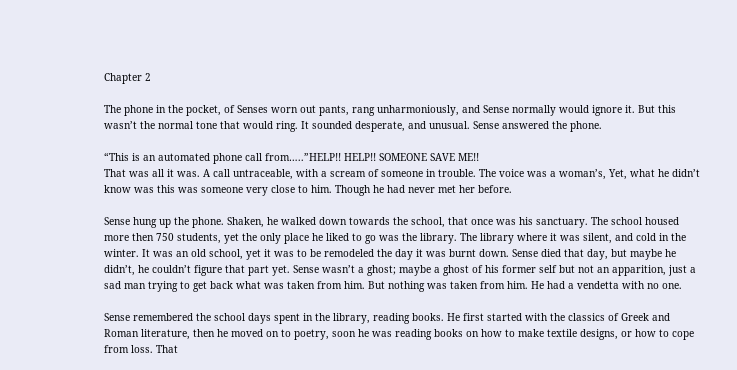Chapter 2

The phone in the pocket, of Senses worn out pants, rang unharmoniously, and Sense normally would ignore it. But this wasn’t the normal tone that would ring. It sounded desperate, and unusual. Sense answered the phone.

“This is an automated phone call from…..”HELP!! HELP!! SOMEONE SAVE ME!!
That was all it was. A call untraceable, with a scream of someone in trouble. The voice was a woman’s, Yet, what he didn’t know was this was someone very close to him. Though he had never met her before.

Sense hung up the phone. Shaken, he walked down towards the school, that once was his sanctuary. The school housed more then 750 students, yet the only place he liked to go was the library. The library where it was silent, and cold in the winter. It was an old school, yet it was to be remodeled the day it was burnt down. Sense died that day, but maybe he didn’t, he couldn’t figure that part yet. Sense wasn’t a ghost; maybe a ghost of his former self but not an apparition, just a sad man trying to get back what was taken from him. But nothing was taken from him. He had a vendetta with no one.

Sense remembered the school days spent in the library, reading books. He first started with the classics of Greek and Roman literature, then he moved on to poetry, soon he was reading books on how to make textile designs, or how to cope from loss. That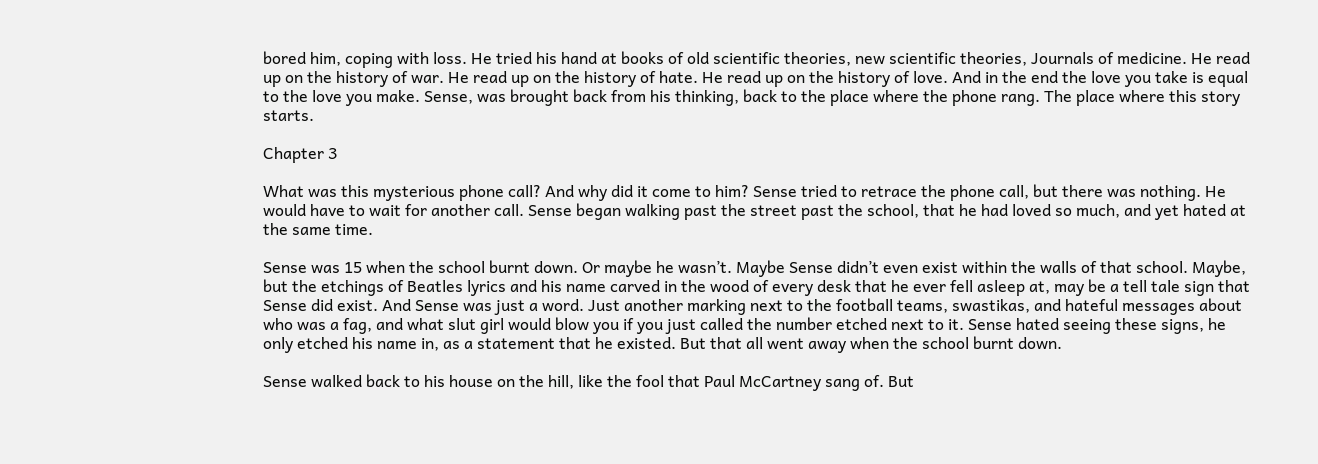bored him, coping with loss. He tried his hand at books of old scientific theories, new scientific theories, Journals of medicine. He read up on the history of war. He read up on the history of hate. He read up on the history of love. And in the end the love you take is equal to the love you make. Sense, was brought back from his thinking, back to the place where the phone rang. The place where this story starts.

Chapter 3

What was this mysterious phone call? And why did it come to him? Sense tried to retrace the phone call, but there was nothing. He would have to wait for another call. Sense began walking past the street past the school, that he had loved so much, and yet hated at the same time.

Sense was 15 when the school burnt down. Or maybe he wasn’t. Maybe Sense didn’t even exist within the walls of that school. Maybe, but the etchings of Beatles lyrics and his name carved in the wood of every desk that he ever fell asleep at, may be a tell tale sign that Sense did exist. And Sense was just a word. Just another marking next to the football teams, swastikas, and hateful messages about who was a fag, and what slut girl would blow you if you just called the number etched next to it. Sense hated seeing these signs, he only etched his name in, as a statement that he existed. But that all went away when the school burnt down.

Sense walked back to his house on the hill, like the fool that Paul McCartney sang of. But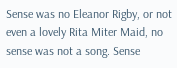Sense was no Eleanor Rigby, or not even a lovely Rita Miter Maid, no sense was not a song. Sense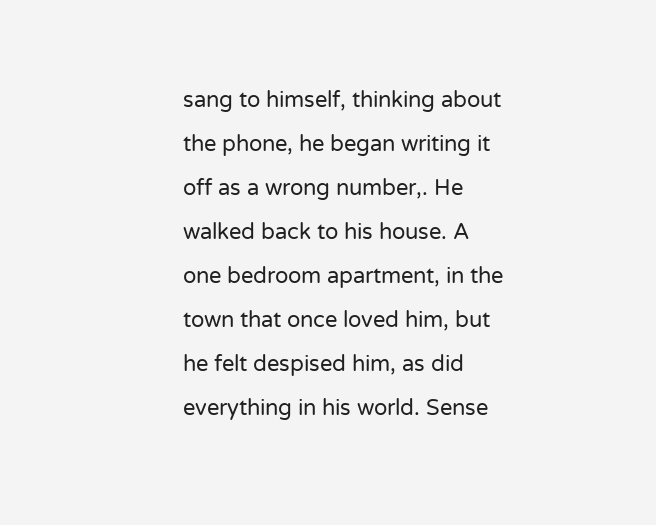sang to himself, thinking about the phone, he began writing it off as a wrong number,. He walked back to his house. A one bedroom apartment, in the town that once loved him, but he felt despised him, as did everything in his world. Sense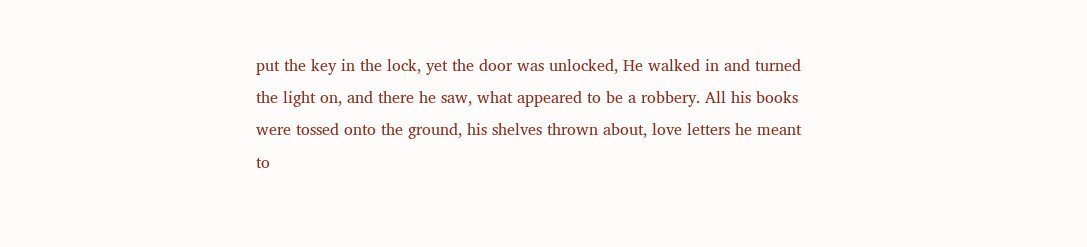put the key in the lock, yet the door was unlocked, He walked in and turned the light on, and there he saw, what appeared to be a robbery. All his books were tossed onto the ground, his shelves thrown about, love letters he meant to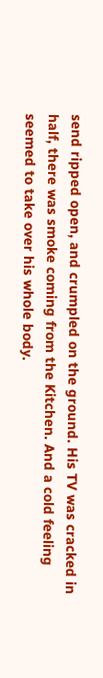send ripped open, and crumpled on the ground. His TV was cracked in half, there was smoke coming from the Kitchen. And a cold feeling seemed to take over his whole body.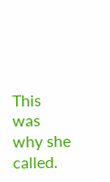This was why she called.